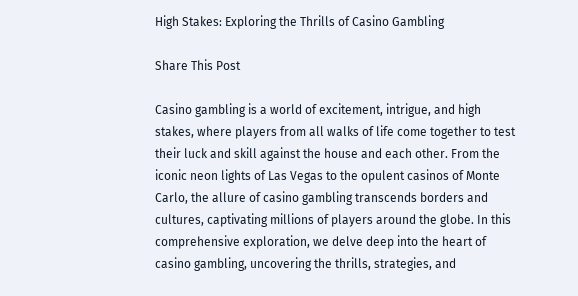High Stakes: Exploring the Thrills of Casino Gambling

Share This Post

Casino gambling is a world of excitement, intrigue, and high stakes, where players from all walks of life come together to test their luck and skill against the house and each other. From the iconic neon lights of Las Vegas to the opulent casinos of Monte Carlo, the allure of casino gambling transcends borders and cultures, captivating millions of players around the globe. In this comprehensive exploration, we delve deep into the heart of casino gambling, uncovering the thrills, strategies, and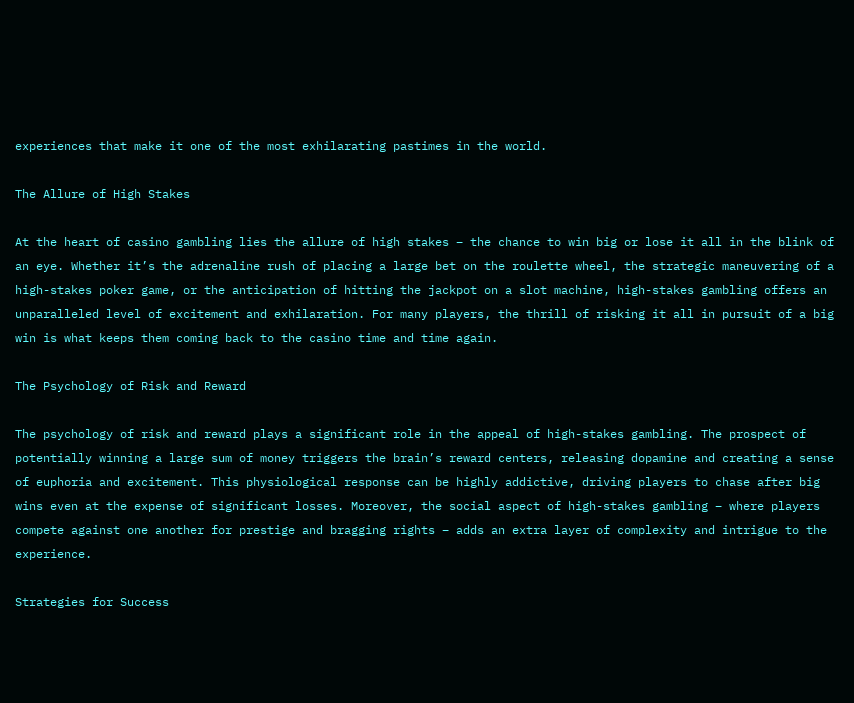experiences that make it one of the most exhilarating pastimes in the world.

The Allure of High Stakes

At the heart of casino gambling lies the allure of high stakes – the chance to win big or lose it all in the blink of an eye. Whether it’s the adrenaline rush of placing a large bet on the roulette wheel, the strategic maneuvering of a high-stakes poker game, or the anticipation of hitting the jackpot on a slot machine, high-stakes gambling offers an unparalleled level of excitement and exhilaration. For many players, the thrill of risking it all in pursuit of a big win is what keeps them coming back to the casino time and time again.

The Psychology of Risk and Reward

The psychology of risk and reward plays a significant role in the appeal of high-stakes gambling. The prospect of potentially winning a large sum of money triggers the brain’s reward centers, releasing dopamine and creating a sense of euphoria and excitement. This physiological response can be highly addictive, driving players to chase after big wins even at the expense of significant losses. Moreover, the social aspect of high-stakes gambling – where players compete against one another for prestige and bragging rights – adds an extra layer of complexity and intrigue to the experience.

Strategies for Success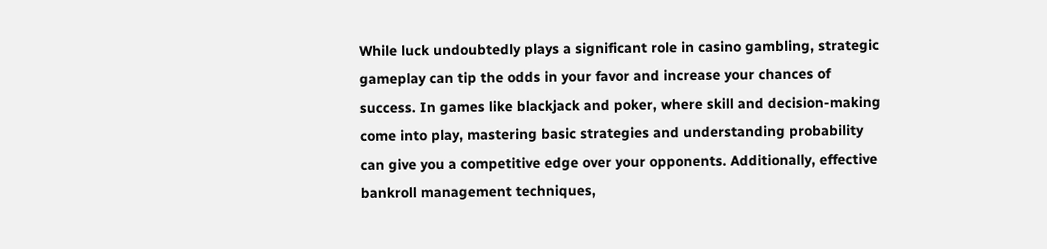While luck undoubtedly plays a significant role in casino gambling, strategic gameplay can tip the odds in your favor and increase your chances of success. In games like blackjack and poker, where skill and decision-making come into play, mastering basic strategies and understanding probability can give you a competitive edge over your opponents. Additionally, effective bankroll management techniques,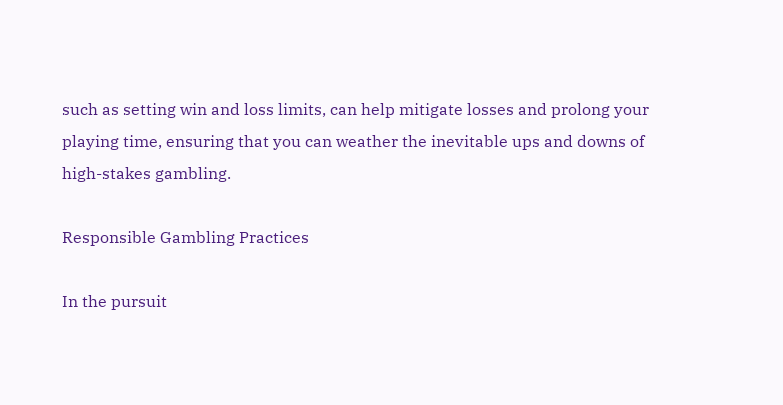such as setting win and loss limits, can help mitigate losses and prolong your playing time, ensuring that you can weather the inevitable ups and downs of high-stakes gambling.

Responsible Gambling Practices

In the pursuit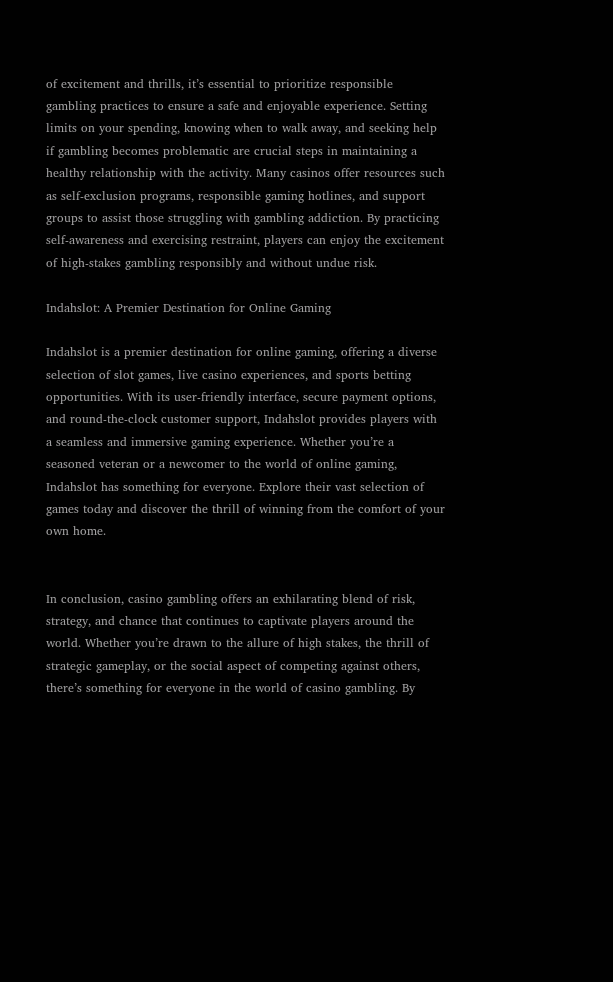of excitement and thrills, it’s essential to prioritize responsible gambling practices to ensure a safe and enjoyable experience. Setting limits on your spending, knowing when to walk away, and seeking help if gambling becomes problematic are crucial steps in maintaining a healthy relationship with the activity. Many casinos offer resources such as self-exclusion programs, responsible gaming hotlines, and support groups to assist those struggling with gambling addiction. By practicing self-awareness and exercising restraint, players can enjoy the excitement of high-stakes gambling responsibly and without undue risk.

Indahslot: A Premier Destination for Online Gaming

Indahslot is a premier destination for online gaming, offering a diverse selection of slot games, live casino experiences, and sports betting opportunities. With its user-friendly interface, secure payment options, and round-the-clock customer support, Indahslot provides players with a seamless and immersive gaming experience. Whether you’re a seasoned veteran or a newcomer to the world of online gaming, Indahslot has something for everyone. Explore their vast selection of games today and discover the thrill of winning from the comfort of your own home.


In conclusion, casino gambling offers an exhilarating blend of risk, strategy, and chance that continues to captivate players around the world. Whether you’re drawn to the allure of high stakes, the thrill of strategic gameplay, or the social aspect of competing against others, there’s something for everyone in the world of casino gambling. By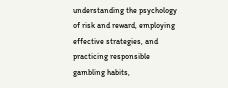understanding the psychology of risk and reward, employing effective strategies, and practicing responsible gambling habits,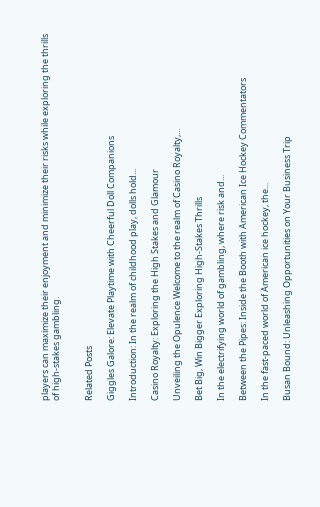players can maximize their enjoyment and minimize their risks while exploring the thrills of high-stakes gambling.


Related Posts

Giggles Galore: Elevate Playtime with Cheerful Doll Companions

Introduction: In the realm of childhood play, dolls hold...

Casino Royalty: Exploring the High Stakes and Glamour

Unveiling the Opulence Welcome to the realm of Casino Royalty,...

Bet Big, Win Bigger Exploring High-Stakes Thrills

In the electrifying world of gambling, where risk and...

Between the Pipes: Inside the Booth with American Ice Hockey Commentators

In the fast-paced world of American ice hockey, the...

Busan Bound: Unleashing Opportunities on Your Business Trip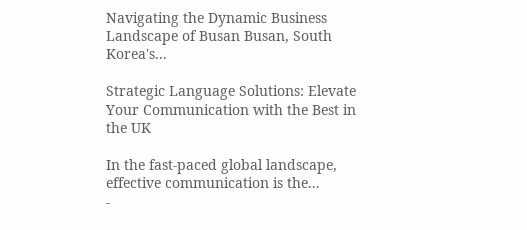Navigating the Dynamic Business Landscape of Busan Busan, South Korea's...

Strategic Language Solutions: Elevate Your Communication with the Best in the UK

In the fast-paced global landscape, effective communication is the...
-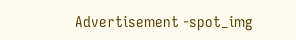Advertisement -spot_img